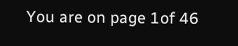You are on page 1of 46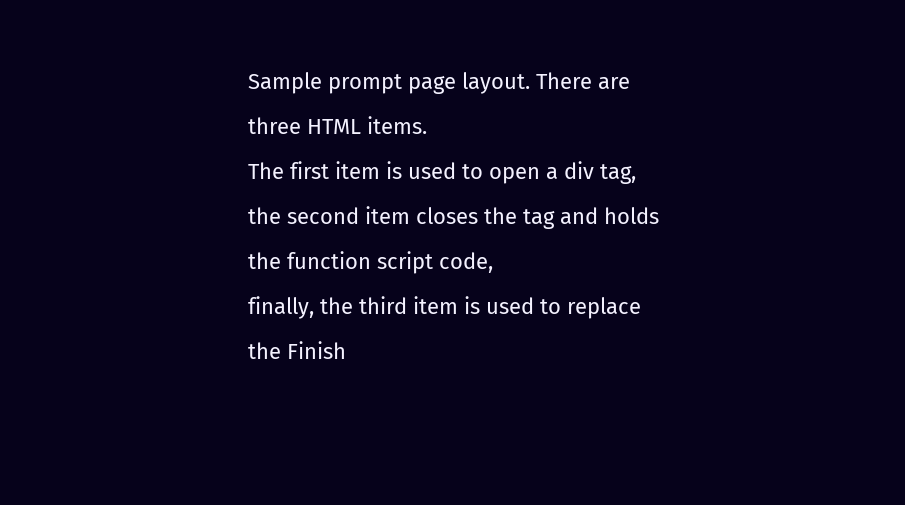Sample prompt page layout. There are three HTML items.
The first item is used to open a div tag, the second item closes the tag and holds the function script code,
finally, the third item is used to replace the Finish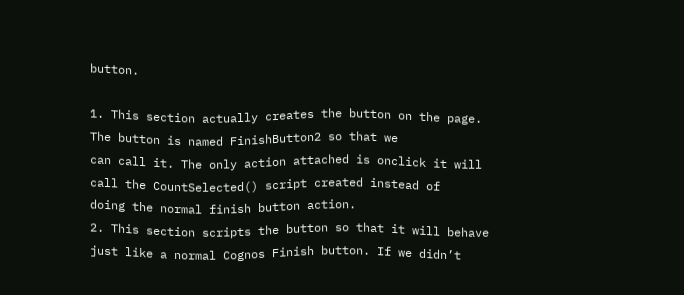button.

1. This section actually creates the button on the page. The button is named FinishButton2 so that we
can call it. The only action attached is onclick it will call the CountSelected() script created instead of
doing the normal finish button action.
2. This section scripts the button so that it will behave just like a normal Cognos Finish button. If we didn’t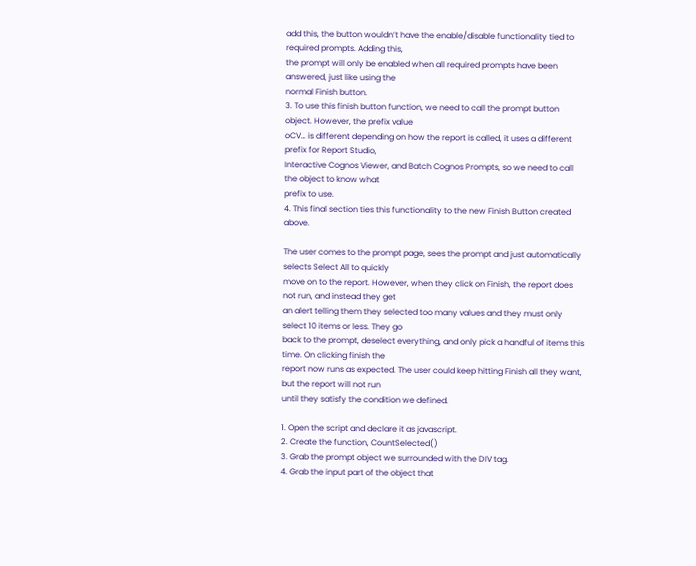add this, the button wouldn’t have the enable/disable functionality tied to required prompts. Adding this,
the prompt will only be enabled when all required prompts have been answered, just like using the
normal Finish button.
3. To use this finish button function, we need to call the prompt button object. However, the prefix value
oCV… is different depending on how the report is called, it uses a different prefix for Report Studio,
Interactive Cognos Viewer, and Batch Cognos Prompts, so we need to call the object to know what
prefix to use.
4. This final section ties this functionality to the new Finish Button created above.

The user comes to the prompt page, sees the prompt and just automatically selects Select All to quickly
move on to the report. However, when they click on Finish, the report does not run, and instead they get
an alert telling them they selected too many values and they must only select 10 items or less. They go
back to the prompt, deselect everything, and only pick a handful of items this time. On clicking finish the
report now runs as expected. The user could keep hitting Finish all they want, but the report will not run
until they satisfy the condition we defined.

1. Open the script and declare it as javascript.
2. Create the function, CountSelected()
3. Grab the prompt object we surrounded with the DIV tag.
4. Grab the input part of the object that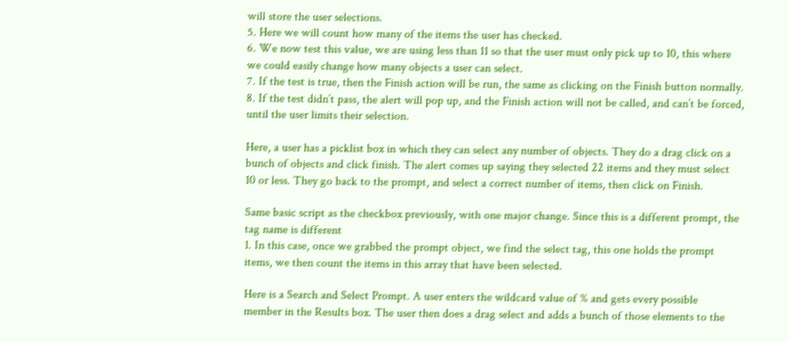will store the user selections.
5. Here we will count how many of the items the user has checked.
6. We now test this value, we are using less than 11 so that the user must only pick up to 10, this where
we could easily change how many objects a user can select.
7. If the test is true, then the Finish action will be run, the same as clicking on the Finish button normally.
8. If the test didn’t pass, the alert will pop up, and the Finish action will not be called, and can’t be forced,
until the user limits their selection.

Here, a user has a picklist box in which they can select any number of objects. They do a drag click on a
bunch of objects and click finish. The alert comes up saying they selected 22 items and they must select
10 or less. They go back to the prompt, and select a correct number of items, then click on Finish.

Same basic script as the checkbox previously, with one major change. Since this is a different prompt, the
tag name is different
1. In this case, once we grabbed the prompt object, we find the select tag, this one holds the prompt
items, we then count the items in this array that have been selected.

Here is a Search and Select Prompt. A user enters the wildcard value of % and gets every possible
member in the Results box. The user then does a drag select and adds a bunch of those elements to the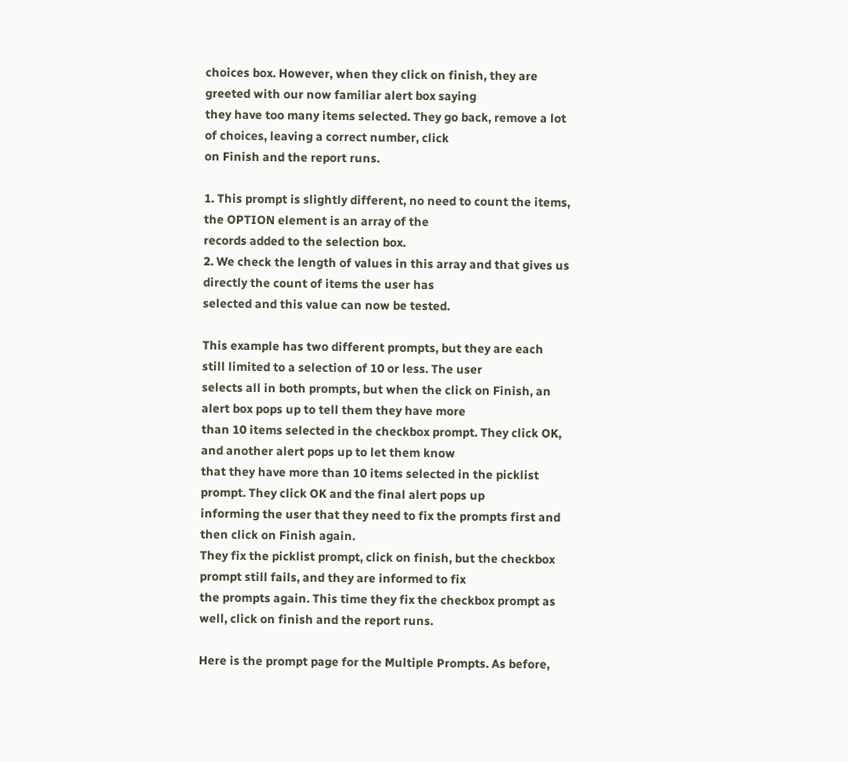choices box. However, when they click on finish, they are greeted with our now familiar alert box saying
they have too many items selected. They go back, remove a lot of choices, leaving a correct number, click
on Finish and the report runs.

1. This prompt is slightly different, no need to count the items, the OPTION element is an array of the
records added to the selection box.
2. We check the length of values in this array and that gives us directly the count of items the user has
selected and this value can now be tested.

This example has two different prompts, but they are each still limited to a selection of 10 or less. The user
selects all in both prompts, but when the click on Finish, an alert box pops up to tell them they have more
than 10 items selected in the checkbox prompt. They click OK, and another alert pops up to let them know
that they have more than 10 items selected in the picklist prompt. They click OK and the final alert pops up
informing the user that they need to fix the prompts first and then click on Finish again.
They fix the picklist prompt, click on finish, but the checkbox prompt still fails, and they are informed to fix
the prompts again. This time they fix the checkbox prompt as well, click on finish and the report runs.

Here is the prompt page for the Multiple Prompts. As before,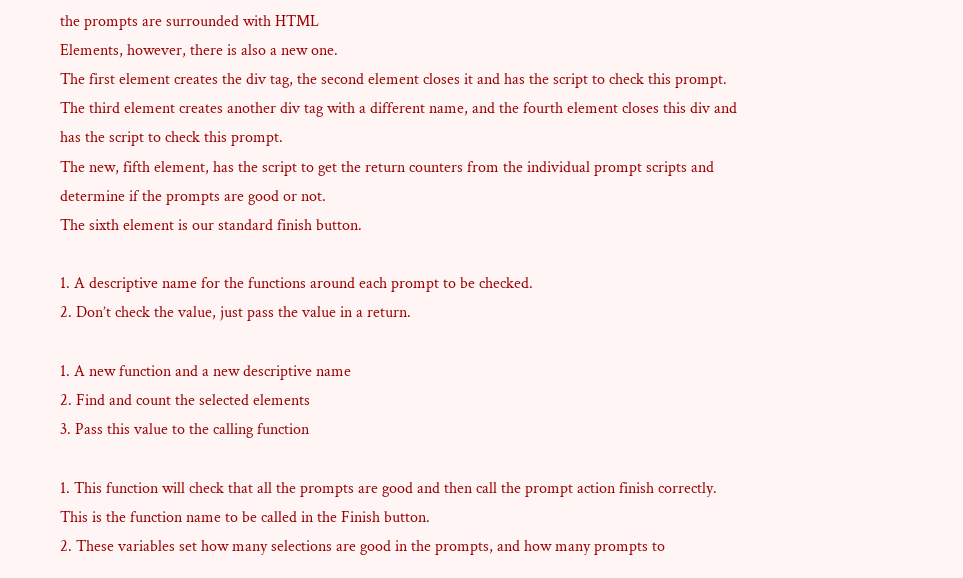the prompts are surrounded with HTML
Elements, however, there is also a new one.
The first element creates the div tag, the second element closes it and has the script to check this prompt.
The third element creates another div tag with a different name, and the fourth element closes this div and
has the script to check this prompt.
The new, fifth element, has the script to get the return counters from the individual prompt scripts and
determine if the prompts are good or not.
The sixth element is our standard finish button.

1. A descriptive name for the functions around each prompt to be checked.
2. Don’t check the value, just pass the value in a return.

1. A new function and a new descriptive name
2. Find and count the selected elements
3. Pass this value to the calling function

1. This function will check that all the prompts are good and then call the prompt action finish correctly.
This is the function name to be called in the Finish button.
2. These variables set how many selections are good in the prompts, and how many prompts to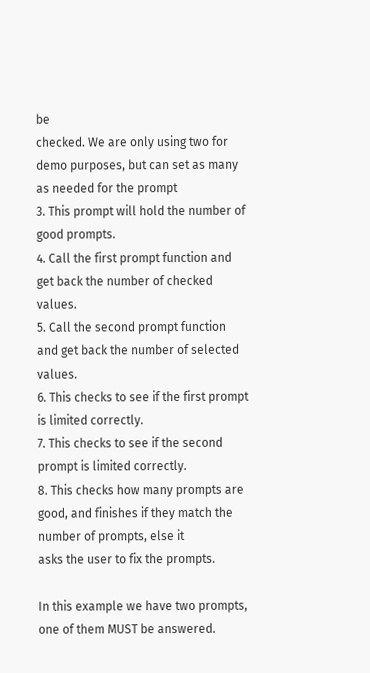be
checked. We are only using two for demo purposes, but can set as many as needed for the prompt
3. This prompt will hold the number of good prompts.
4. Call the first prompt function and get back the number of checked values.
5. Call the second prompt function and get back the number of selected values.
6. This checks to see if the first prompt is limited correctly.
7. This checks to see if the second prompt is limited correctly.
8. This checks how many prompts are good, and finishes if they match the number of prompts, else it
asks the user to fix the prompts.

In this example we have two prompts, one of them MUST be answered.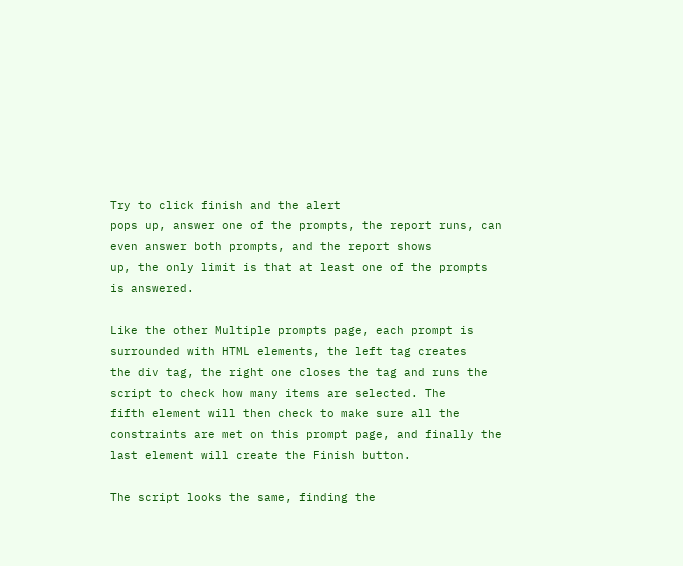Try to click finish and the alert
pops up, answer one of the prompts, the report runs, can even answer both prompts, and the report shows
up, the only limit is that at least one of the prompts is answered.

Like the other Multiple prompts page, each prompt is surrounded with HTML elements, the left tag creates
the div tag, the right one closes the tag and runs the script to check how many items are selected. The
fifth element will then check to make sure all the constraints are met on this prompt page, and finally the
last element will create the Finish button.

The script looks the same, finding the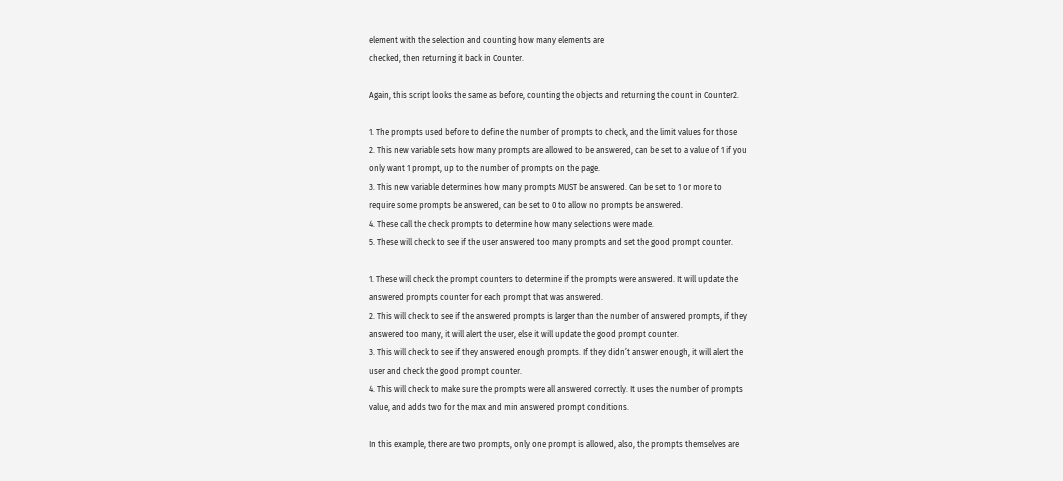element with the selection and counting how many elements are
checked, then returning it back in Counter.

Again, this script looks the same as before, counting the objects and returning the count in Counter2.

1. The prompts used before to define the number of prompts to check, and the limit values for those
2. This new variable sets how many prompts are allowed to be answered, can be set to a value of 1 if you
only want 1 prompt, up to the number of prompts on the page.
3. This new variable determines how many prompts MUST be answered. Can be set to 1 or more to
require some prompts be answered, can be set to 0 to allow no prompts be answered.
4. These call the check prompts to determine how many selections were made.
5. These will check to see if the user answered too many prompts and set the good prompt counter.

1. These will check the prompt counters to determine if the prompts were answered. It will update the
answered prompts counter for each prompt that was answered.
2. This will check to see if the answered prompts is larger than the number of answered prompts, if they
answered too many, it will alert the user, else it will update the good prompt counter.
3. This will check to see if they answered enough prompts. If they didn’t answer enough, it will alert the
user and check the good prompt counter.
4. This will check to make sure the prompts were all answered correctly. It uses the number of prompts
value, and adds two for the max and min answered prompt conditions.

In this example, there are two prompts, only one prompt is allowed, also, the prompts themselves are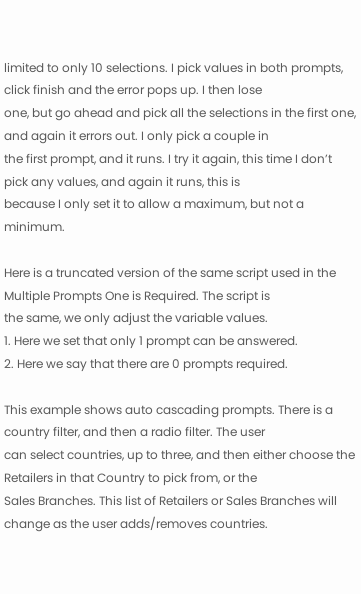limited to only 10 selections. I pick values in both prompts, click finish and the error pops up. I then lose
one, but go ahead and pick all the selections in the first one, and again it errors out. I only pick a couple in
the first prompt, and it runs. I try it again, this time I don’t pick any values, and again it runs, this is
because I only set it to allow a maximum, but not a minimum.

Here is a truncated version of the same script used in the Multiple Prompts One is Required. The script is
the same, we only adjust the variable values.
1. Here we set that only 1 prompt can be answered.
2. Here we say that there are 0 prompts required.

This example shows auto cascading prompts. There is a country filter, and then a radio filter. The user
can select countries, up to three, and then either choose the Retailers in that Country to pick from, or the
Sales Branches. This list of Retailers or Sales Branches will change as the user adds/removes countries.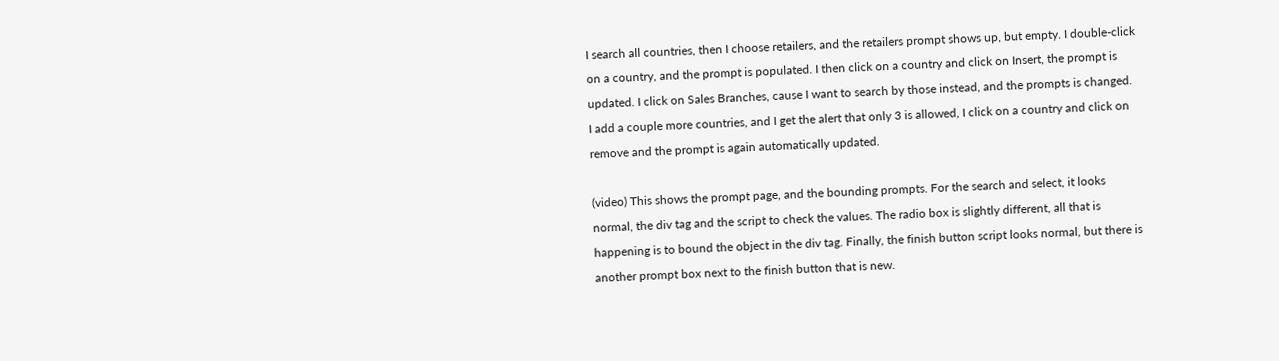I search all countries, then I choose retailers, and the retailers prompt shows up, but empty. I double-click
on a country, and the prompt is populated. I then click on a country and click on Insert, the prompt is
updated. I click on Sales Branches, cause I want to search by those instead, and the prompts is changed.
I add a couple more countries, and I get the alert that only 3 is allowed, I click on a country and click on
remove and the prompt is again automatically updated.

(video) This shows the prompt page, and the bounding prompts. For the search and select, it looks
normal, the div tag and the script to check the values. The radio box is slightly different, all that is
happening is to bound the object in the div tag. Finally, the finish button script looks normal, but there is
another prompt box next to the finish button that is new.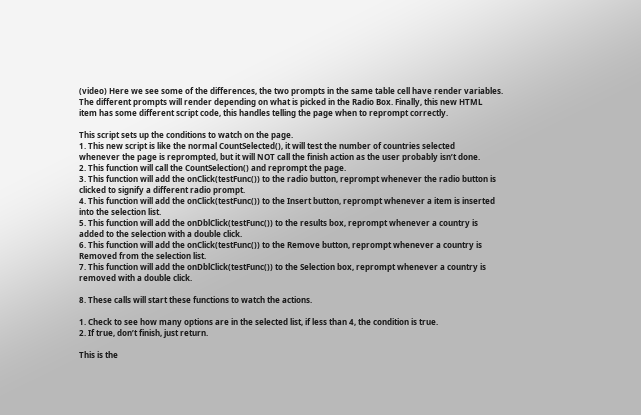(video) Here we see some of the differences, the two prompts in the same table cell have render variables.
The different prompts will render depending on what is picked in the Radio Box. Finally, this new HTML
item has some different script code, this handles telling the page when to reprompt correctly.

This script sets up the conditions to watch on the page.
1. This new script is like the normal CountSelected(), it will test the number of countries selected
whenever the page is reprompted, but it will NOT call the finish action as the user probably isn’t done.
2. This function will call the CountSelection() and reprompt the page.
3. This function will add the onClick(testFunc()) to the radio button, reprompt whenever the radio button is
clicked to signify a different radio prompt.
4. This function will add the onClick(testFunc()) to the Insert button, reprompt whenever a item is inserted
into the selection list.
5. This function will add the onDblClick(testFunc()) to the results box, reprompt whenever a country is
added to the selection with a double click.
6. This function will add the onClick(testFunc()) to the Remove button, reprompt whenever a country is
Removed from the selection list.
7. This function will add the onDblClick(testFunc()) to the Selection box, reprompt whenever a country is
removed with a double click.

8. These calls will start these functions to watch the actions.

1. Check to see how many options are in the selected list, if less than 4, the condition is true.
2. If true, don’t finish, just return.

This is the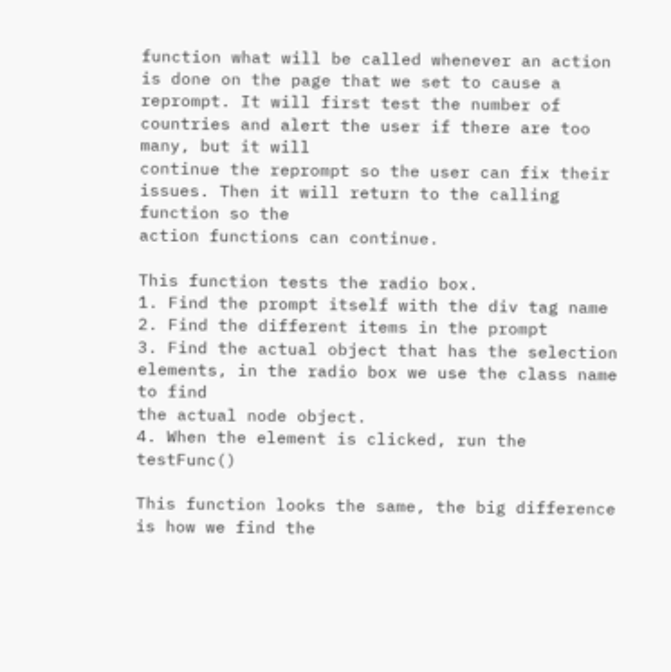function what will be called whenever an action is done on the page that we set to cause a
reprompt. It will first test the number of countries and alert the user if there are too many, but it will
continue the reprompt so the user can fix their issues. Then it will return to the calling function so the
action functions can continue.

This function tests the radio box.
1. Find the prompt itself with the div tag name
2. Find the different items in the prompt
3. Find the actual object that has the selection elements, in the radio box we use the class name to find
the actual node object.
4. When the element is clicked, run the testFunc()

This function looks the same, the big difference is how we find the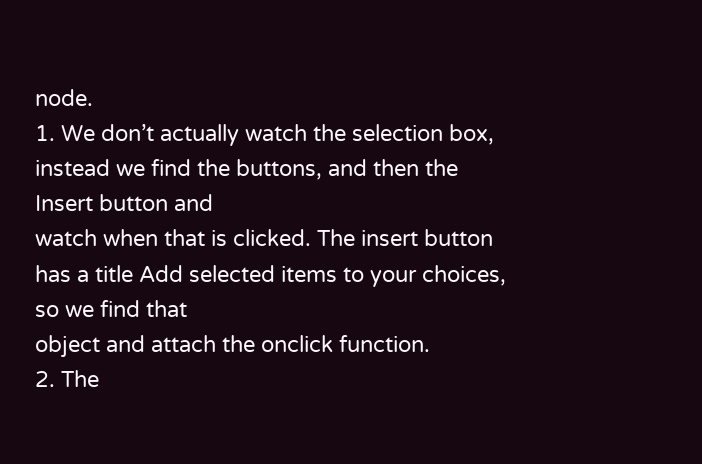node.
1. We don’t actually watch the selection box, instead we find the buttons, and then the Insert button and
watch when that is clicked. The insert button has a title Add selected items to your choices, so we find that
object and attach the onclick function.
2. The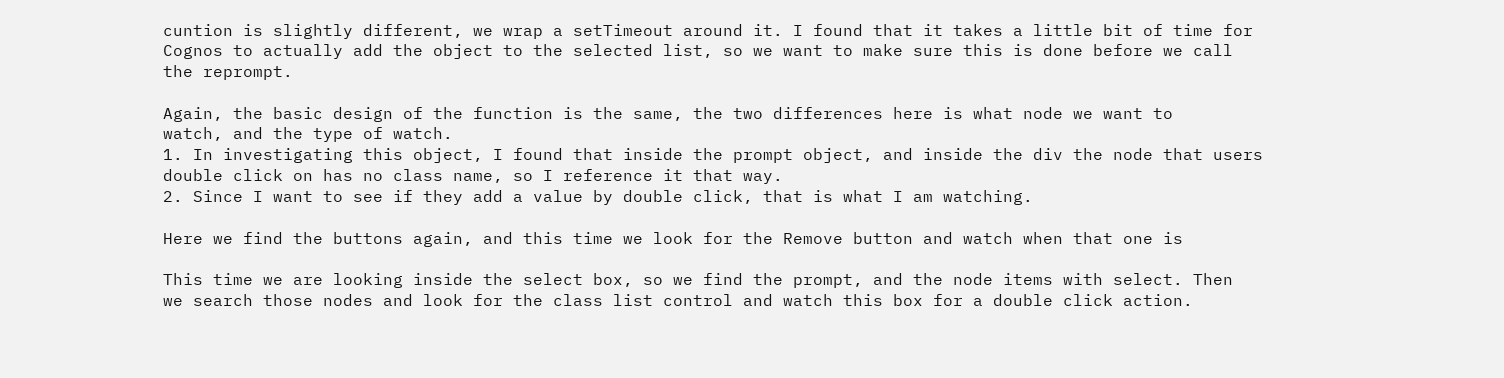cuntion is slightly different, we wrap a setTimeout around it. I found that it takes a little bit of time for
Cognos to actually add the object to the selected list, so we want to make sure this is done before we call
the reprompt.

Again, the basic design of the function is the same, the two differences here is what node we want to
watch, and the type of watch.
1. In investigating this object, I found that inside the prompt object, and inside the div the node that users
double click on has no class name, so I reference it that way.
2. Since I want to see if they add a value by double click, that is what I am watching.

Here we find the buttons again, and this time we look for the Remove button and watch when that one is

This time we are looking inside the select box, so we find the prompt, and the node items with select. Then
we search those nodes and look for the class list control and watch this box for a double click action.